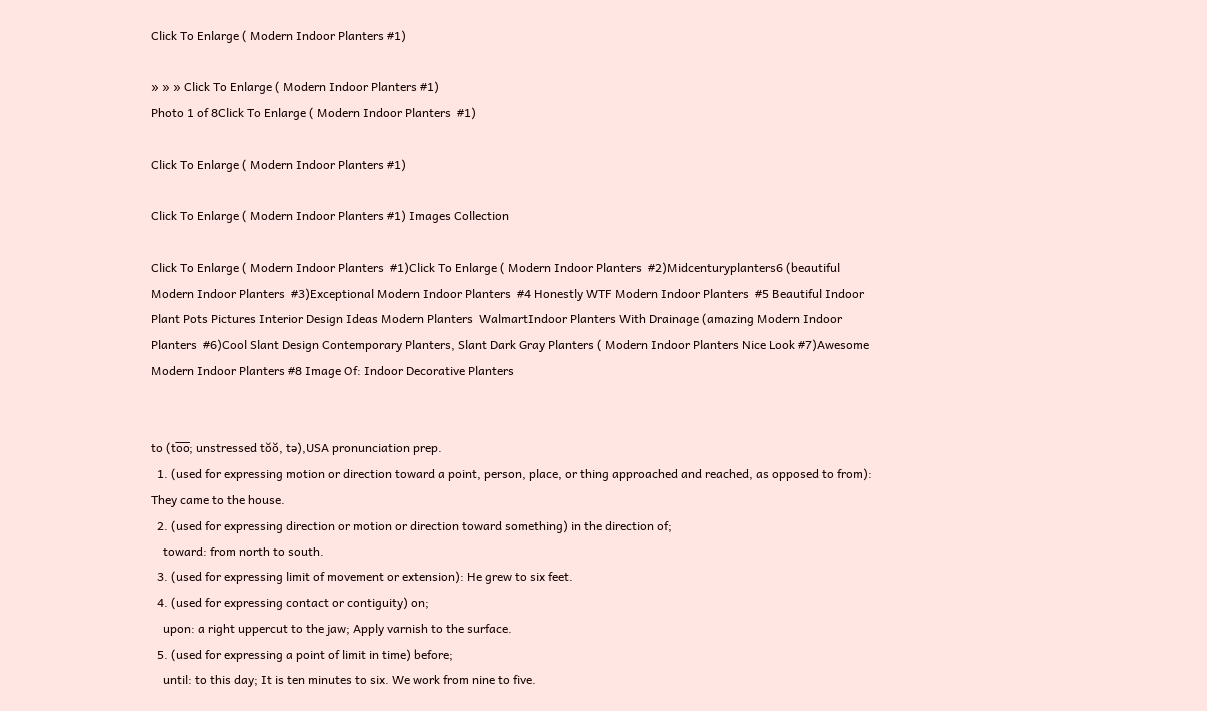Click To Enlarge ( Modern Indoor Planters #1)

» » » Click To Enlarge ( Modern Indoor Planters #1)
Photo 1 of 8Click To Enlarge ( Modern Indoor Planters  #1)

Click To Enlarge ( Modern Indoor Planters #1)

Click To Enlarge ( Modern Indoor Planters #1) Images Collection

Click To Enlarge ( Modern Indoor Planters  #1)Click To Enlarge ( Modern Indoor Planters  #2)Midcenturyplanters6 (beautiful Modern Indoor Planters  #3)Exceptional Modern Indoor Planters  #4 Honestly WTF Modern Indoor Planters  #5 Beautiful Indoor Plant Pots Pictures Interior Design Ideas Modern Planters  WalmartIndoor Planters With Drainage (amazing Modern Indoor Planters  #6)Cool Slant Design Contemporary Planters, Slant Dark Gray Planters ( Modern Indoor Planters Nice Look #7)Awesome Modern Indoor Planters #8 Image Of: Indoor Decorative Planters


to (to̅o̅; unstressed tŏŏ, tə),USA pronunciation prep.
  1. (used for expressing motion or direction toward a point, person, place, or thing approached and reached, as opposed to from): They came to the house.
  2. (used for expressing direction or motion or direction toward something) in the direction of;
    toward: from north to south.
  3. (used for expressing limit of movement or extension): He grew to six feet.
  4. (used for expressing contact or contiguity) on;
    upon: a right uppercut to the jaw; Apply varnish to the surface.
  5. (used for expressing a point of limit in time) before;
    until: to this day; It is ten minutes to six. We work from nine to five.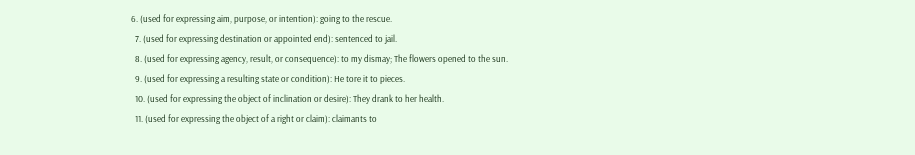6. (used for expressing aim, purpose, or intention): going to the rescue.
  7. (used for expressing destination or appointed end): sentenced to jail.
  8. (used for expressing agency, result, or consequence): to my dismay; The flowers opened to the sun.
  9. (used for expressing a resulting state or condition): He tore it to pieces.
  10. (used for expressing the object of inclination or desire): They drank to her health.
  11. (used for expressing the object of a right or claim): claimants to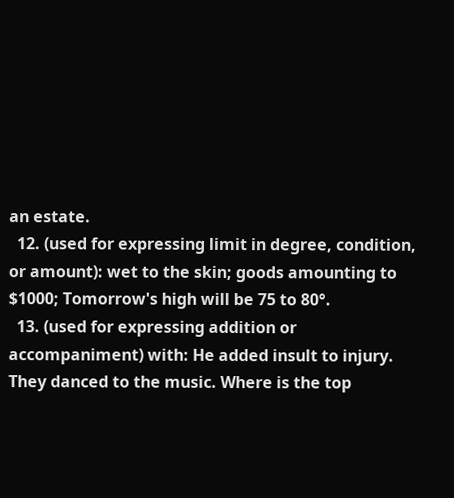an estate.
  12. (used for expressing limit in degree, condition, or amount): wet to the skin; goods amounting to $1000; Tomorrow's high will be 75 to 80°.
  13. (used for expressing addition or accompaniment) with: He added insult to injury. They danced to the music. Where is the top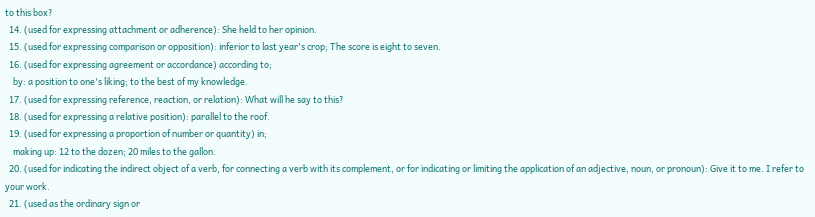to this box?
  14. (used for expressing attachment or adherence): She held to her opinion.
  15. (used for expressing comparison or opposition): inferior to last year's crop; The score is eight to seven.
  16. (used for expressing agreement or accordance) according to;
    by: a position to one's liking; to the best of my knowledge.
  17. (used for expressing reference, reaction, or relation): What will he say to this?
  18. (used for expressing a relative position): parallel to the roof.
  19. (used for expressing a proportion of number or quantity) in;
    making up: 12 to the dozen; 20 miles to the gallon.
  20. (used for indicating the indirect object of a verb, for connecting a verb with its complement, or for indicating or limiting the application of an adjective, noun, or pronoun): Give it to me. I refer to your work.
  21. (used as the ordinary sign or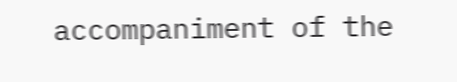accompaniment of the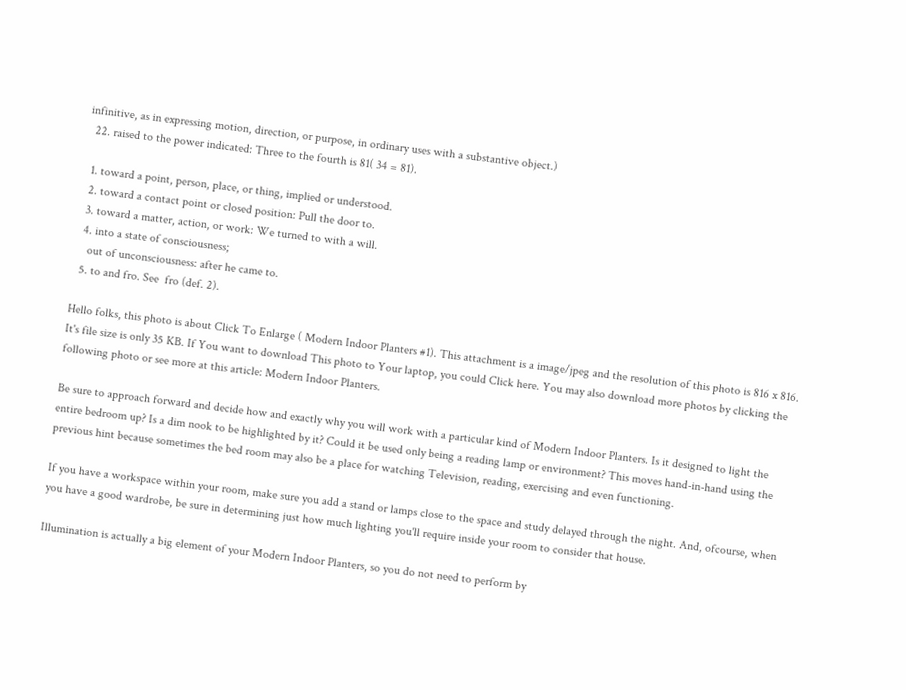infinitive, as in expressing motion, direction, or purpose, in ordinary uses with a substantive object.)
  22. raised to the power indicated: Three to the fourth is 81( 34 = 81).

  1. toward a point, person, place, or thing, implied or understood.
  2. toward a contact point or closed position: Pull the door to.
  3. toward a matter, action, or work: We turned to with a will.
  4. into a state of consciousness;
    out of unconsciousness: after he came to.
  5. to and fro. See  fro (def. 2).

Hello folks, this photo is about Click To Enlarge ( Modern Indoor Planters #1). This attachment is a image/jpeg and the resolution of this photo is 816 x 816. It's file size is only 35 KB. If You want to download This photo to Your laptop, you could Click here. You may also download more photos by clicking the following photo or see more at this article: Modern Indoor Planters.

Be sure to approach forward and decide how and exactly why you will work with a particular kind of Modern Indoor Planters. Is it designed to light the entire bedroom up? Is a dim nook to be highlighted by it? Could it be used only being a reading lamp or environment? This moves hand-in-hand using the previous hint because sometimes the bed room may also be a place for watching Television, reading, exercising and even functioning.

If you have a workspace within your room, make sure you add a stand or lamps close to the space and study delayed through the night. And, ofcourse, when you have a good wardrobe, be sure in determining just how much lighting you'll require inside your room to consider that house.

Illumination is actually a big element of your Modern Indoor Planters, so you do not need to perform by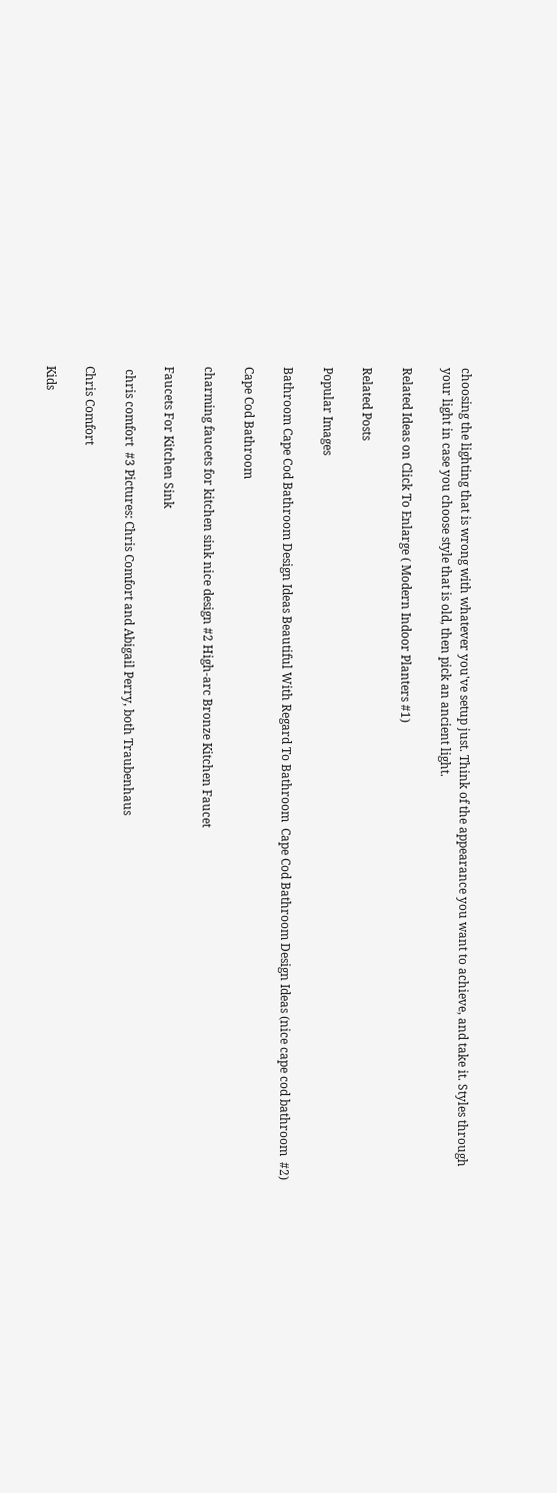choosing the lighting that is wrong with whatever you've setup just. Think of the appearance you want to achieve, and take it. Styles through your light in case you choose style that is old, then pick an ancient light.

Related Ideas on Click To Enlarge ( Modern Indoor Planters #1)

Related Posts

Popular Images

Bathroom Cape Cod Bathroom Design Ideas Beautiful With Regard To Bathroom  Cape Cod Bathroom Design Ideas (nice cape cod bathroom  #2)

Cape Cod Bathroom

charming faucets for kitchen sink nice design #2 High-arc Bronze Kitchen Faucet

Faucets For Kitchen Sink

 chris comfort  #3 Pictures: Chris Comfort and Abigail Perry, both Traubenhaus

Chris Comfort

Kids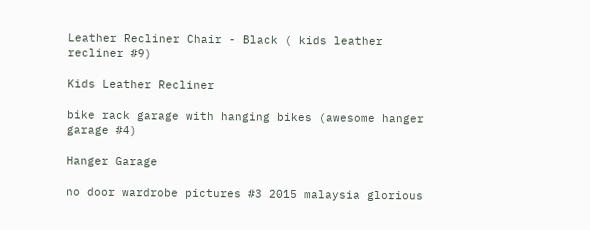Leather Recliner Chair - Black ( kids leather recliner #9)

Kids Leather Recliner

bike rack garage with hanging bikes (awesome hanger garage #4)

Hanger Garage

no door wardrobe pictures #3 2015 malaysia glorious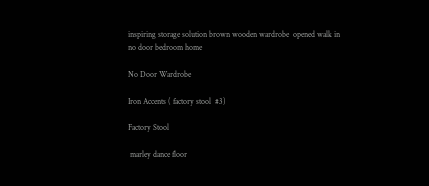inspiring storage solution brown wooden wardrobe  opened walk in no door bedroom home

No Door Wardrobe

Iron Accents ( factory stool  #3)

Factory Stool

 marley dance floor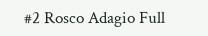#2 Rosco Adagio Full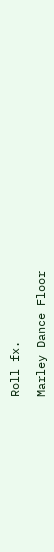Roll fx.

Marley Dance Floor